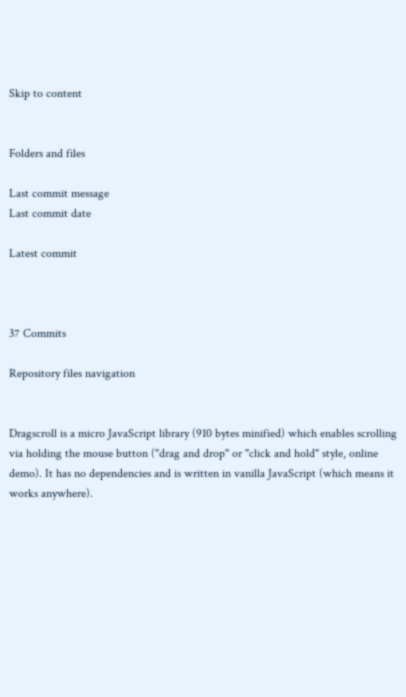Skip to content


Folders and files

Last commit message
Last commit date

Latest commit



37 Commits

Repository files navigation


Dragscroll is a micro JavaScript library (910 bytes minified) which enables scrolling via holding the mouse button ("drag and drop" or "click and hold" style, online demo). It has no dependencies and is written in vanilla JavaScript (which means it works anywhere).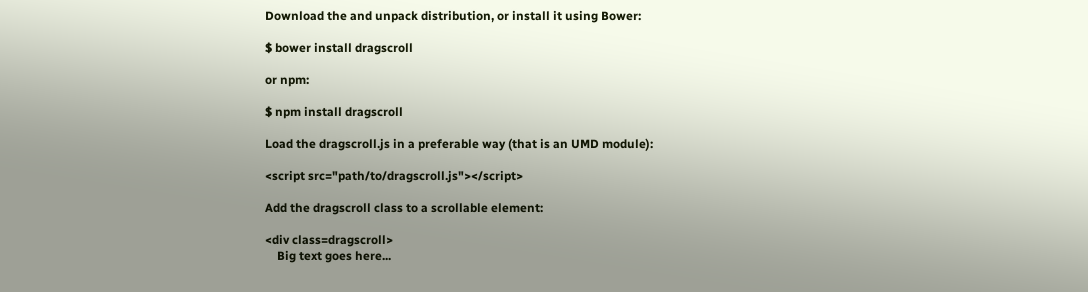Download the and unpack distribution, or install it using Bower:

$ bower install dragscroll

or npm:

$ npm install dragscroll

Load the dragscroll.js in a preferable way (that is an UMD module):

<script src="path/to/dragscroll.js"></script>

Add the dragscroll class to a scrollable element:

<div class=dragscroll>
    Big text goes here...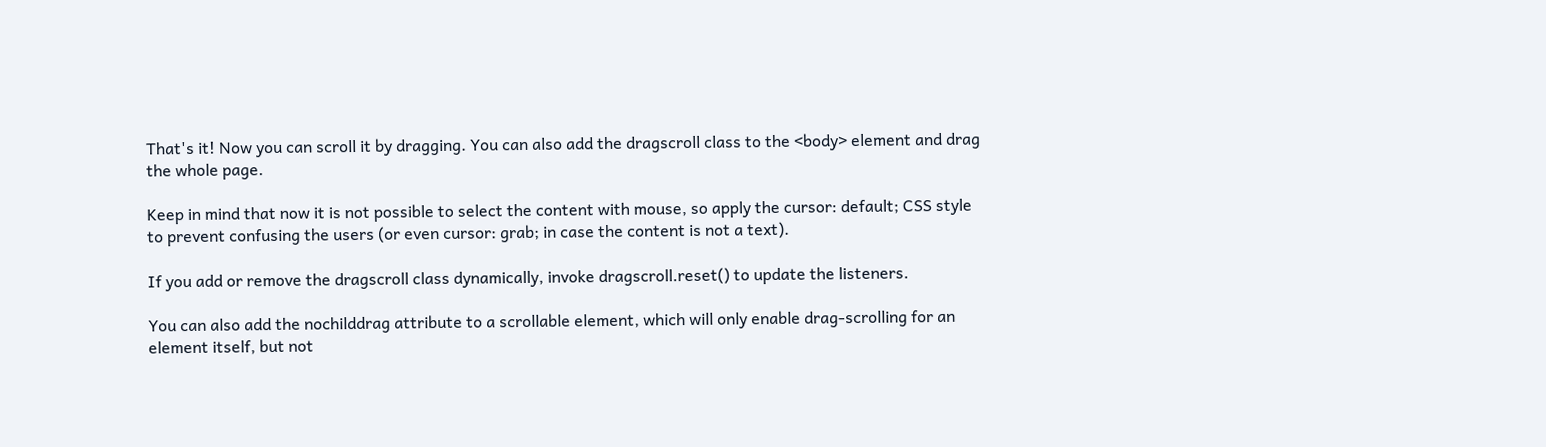That's it! Now you can scroll it by dragging. You can also add the dragscroll class to the <body> element and drag the whole page.

Keep in mind that now it is not possible to select the content with mouse, so apply the cursor: default; CSS style to prevent confusing the users (or even cursor: grab; in case the content is not a text).

If you add or remove the dragscroll class dynamically, invoke dragscroll.reset() to update the listeners.

You can also add the nochilddrag attribute to a scrollable element, which will only enable drag-scrolling for an element itself, but not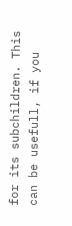for its subchildren. This can be usefull, if you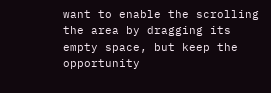want to enable the scrolling the area by dragging its empty space, but keep the opportunity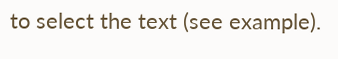to select the text (see example).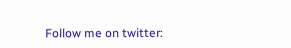Follow me on twitter: